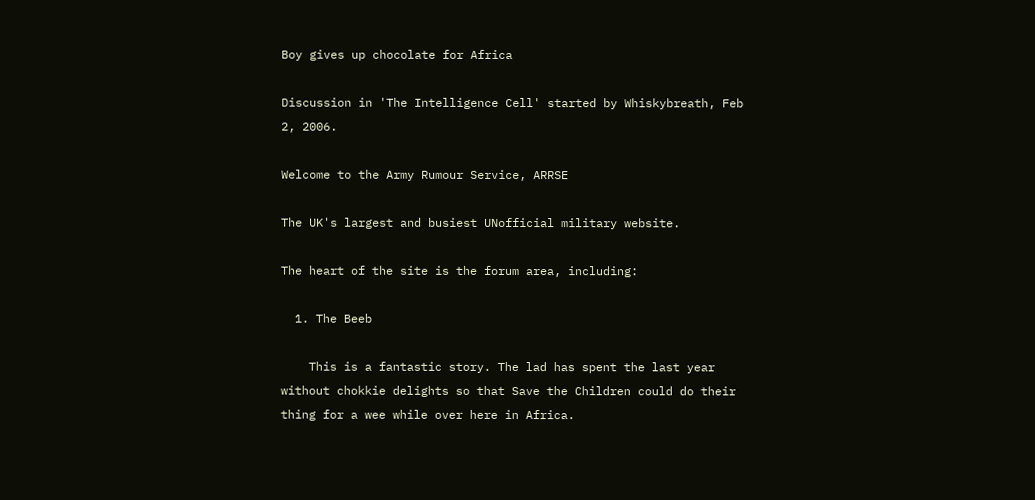Boy gives up chocolate for Africa

Discussion in 'The Intelligence Cell' started by Whiskybreath, Feb 2, 2006.

Welcome to the Army Rumour Service, ARRSE

The UK's largest and busiest UNofficial military website.

The heart of the site is the forum area, including:

  1. The Beeb

    This is a fantastic story. The lad has spent the last year without chokkie delights so that Save the Children could do their thing for a wee while over here in Africa.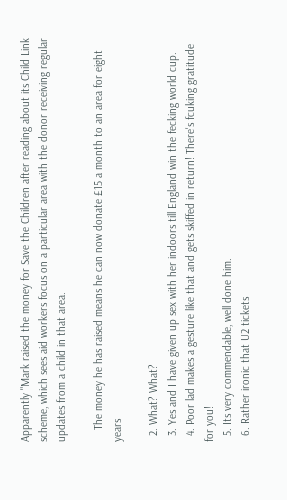Apparently "Mark raised the money for Save the Children after reading about its Child Link scheme, which sees aid workers focus on a particular area with the donor receiving regular updates from a child in that area.

    The money he has raised means he can now donate £15 a month to an area for eight years

  2. What? What?
  3. Yes and I have given up sex with her indoors till England win the fecking world cup.
  4. Poor lad makes a gesture like that and gets skiffed in return! There's fcuking gratitude for you!
  5. Its very commendable, well done him.
  6. Rather ironic that U2 tickets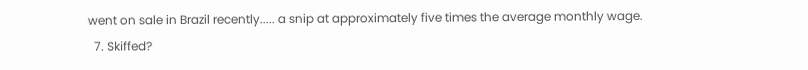went on sale in Brazil recently..... a snip at approximately five times the average monthly wage.
  7. Skiffed?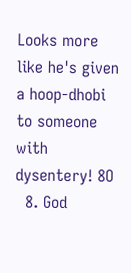Looks more like he's given a hoop-dhobi to someone with dysentery! 8O
  8. God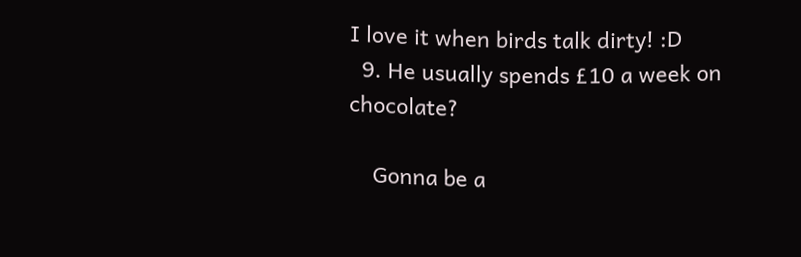I love it when birds talk dirty! :D
  9. He usually spends £10 a week on chocolate?

    Gonna be a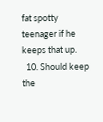fat spotty teenager if he keeps that up.
  10. Should keep the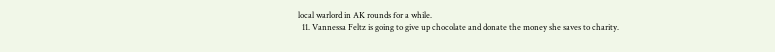local warlord in AK rounds for a while.
  11. Vannessa Feltz is going to give up chocolate and donate the money she saves to charity.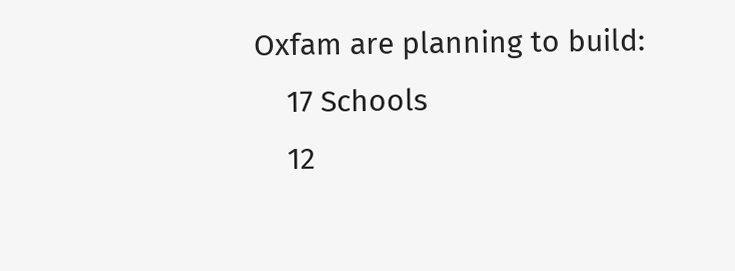Oxfam are planning to build:
    17 Schools
    12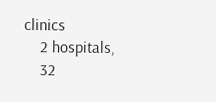clinics
    2 hospitals,
    32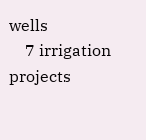wells
    7 irrigation projects